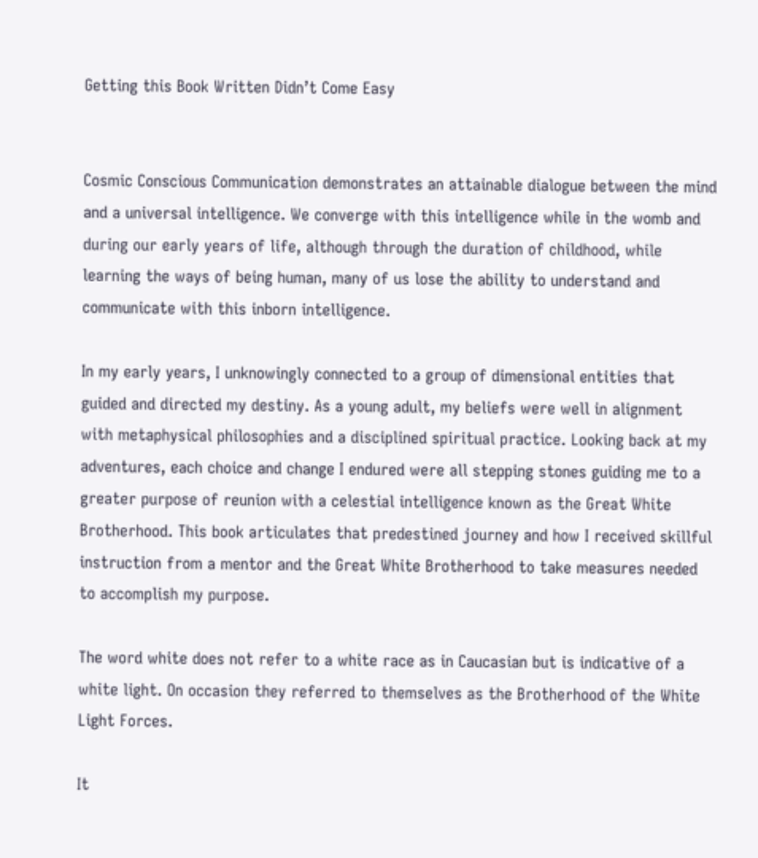Getting this Book Written Didn’t Come Easy


Cosmic Conscious Communication demonstrates an attainable dialogue between the mind and a universal intelligence. We converge with this intelligence while in the womb and during our early years of life, although through the duration of childhood, while learning the ways of being human, many of us lose the ability to understand and communicate with this inborn intelligence.

In my early years, I unknowingly connected to a group of dimensional entities that guided and directed my destiny. As a young adult, my beliefs were well in alignment with metaphysical philosophies and a disciplined spiritual practice. Looking back at my adventures, each choice and change I endured were all stepping stones guiding me to a greater purpose of reunion with a celestial intelligence known as the Great White Brotherhood. This book articulates that predestined journey and how I received skillful instruction from a mentor and the Great White Brotherhood to take measures needed to accomplish my purpose.

The word white does not refer to a white race as in Caucasian but is indicative of a white light. On occasion they referred to themselves as the Brotherhood of the White Light Forces.

It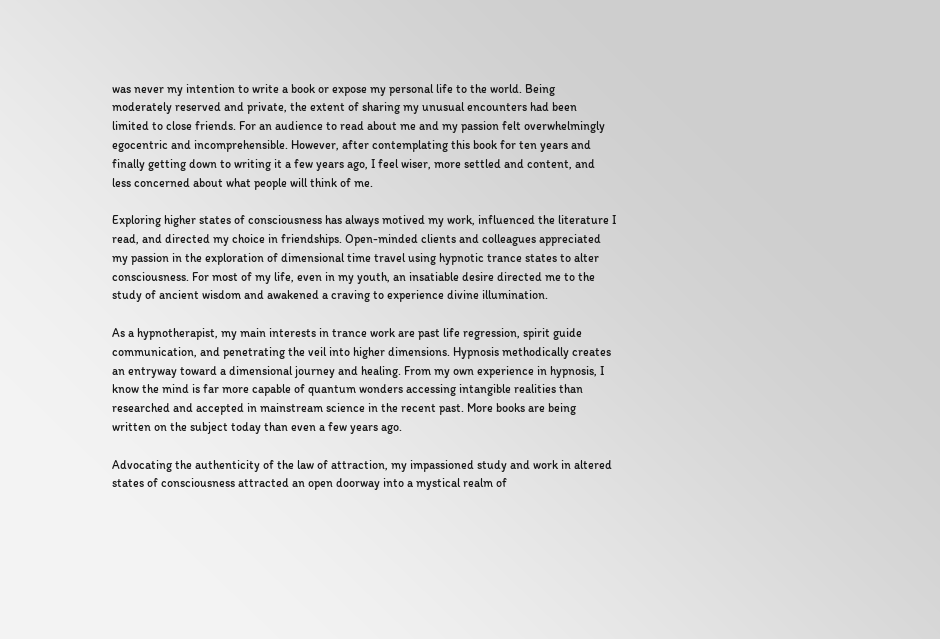was never my intention to write a book or expose my personal life to the world. Being moderately reserved and private, the extent of sharing my unusual encounters had been limited to close friends. For an audience to read about me and my passion felt overwhelmingly egocentric and incomprehensible. However, after contemplating this book for ten years and finally getting down to writing it a few years ago, I feel wiser, more settled and content, and less concerned about what people will think of me.

Exploring higher states of consciousness has always motived my work, influenced the literature I read, and directed my choice in friendships. Open-minded clients and colleagues appreciated my passion in the exploration of dimensional time travel using hypnotic trance states to alter consciousness. For most of my life, even in my youth, an insatiable desire directed me to the study of ancient wisdom and awakened a craving to experience divine illumination.

As a hypnotherapist, my main interests in trance work are past life regression, spirit guide communication, and penetrating the veil into higher dimensions. Hypnosis methodically creates an entryway toward a dimensional journey and healing. From my own experience in hypnosis, I know the mind is far more capable of quantum wonders accessing intangible realities than researched and accepted in mainstream science in the recent past. More books are being written on the subject today than even a few years ago.

Advocating the authenticity of the law of attraction, my impassioned study and work in altered states of consciousness attracted an open doorway into a mystical realm of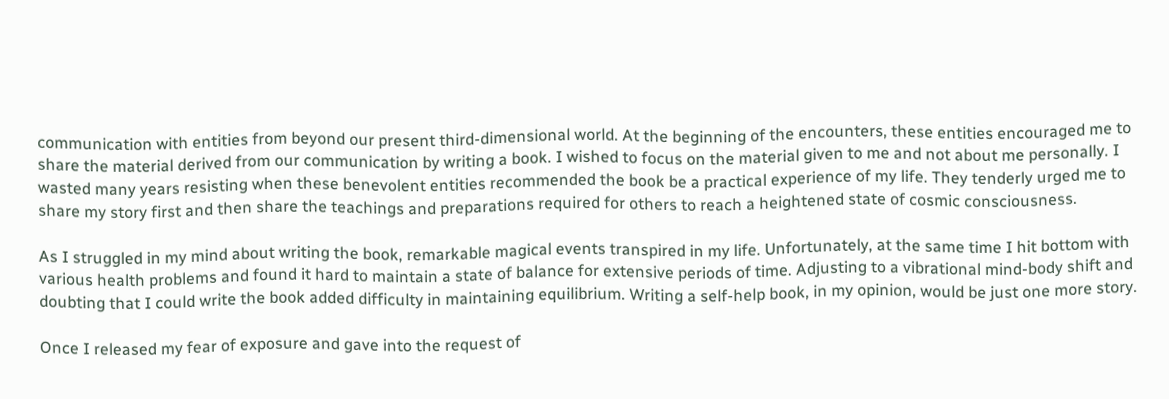communication with entities from beyond our present third-dimensional world. At the beginning of the encounters, these entities encouraged me to share the material derived from our communication by writing a book. I wished to focus on the material given to me and not about me personally. I wasted many years resisting when these benevolent entities recommended the book be a practical experience of my life. They tenderly urged me to share my story first and then share the teachings and preparations required for others to reach a heightened state of cosmic consciousness.

As I struggled in my mind about writing the book, remarkable magical events transpired in my life. Unfortunately, at the same time I hit bottom with various health problems and found it hard to maintain a state of balance for extensive periods of time. Adjusting to a vibrational mind-body shift and doubting that I could write the book added difficulty in maintaining equilibrium. Writing a self-help book, in my opinion, would be just one more story.

Once I released my fear of exposure and gave into the request of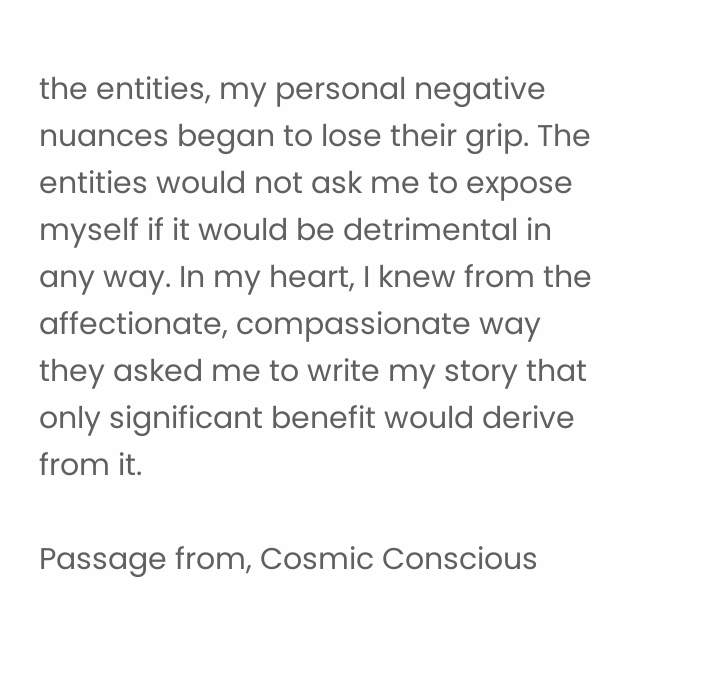the entities, my personal negative nuances began to lose their grip. The entities would not ask me to expose myself if it would be detrimental in any way. In my heart, I knew from the affectionate, compassionate way they asked me to write my story that only significant benefit would derive from it.

Passage from, Cosmic Conscious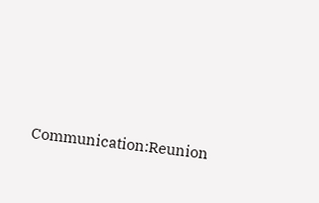Communication:Reunion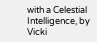with a Celestial Intelligence, by Vicki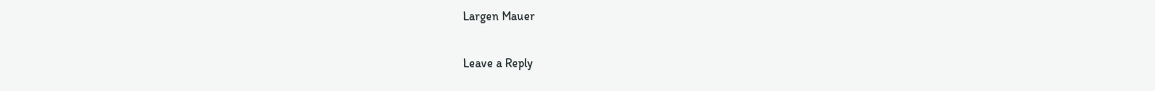Largen Mauer

Leave a Reply